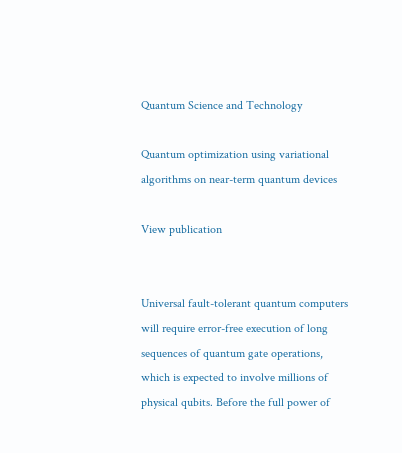Quantum Science and Technology

Quantum optimization using variational algorithms on near-term quantum devices

View publication


Universal fault-tolerant quantum computers will require error-free execution of long sequences of quantum gate operations, which is expected to involve millions of physical qubits. Before the full power of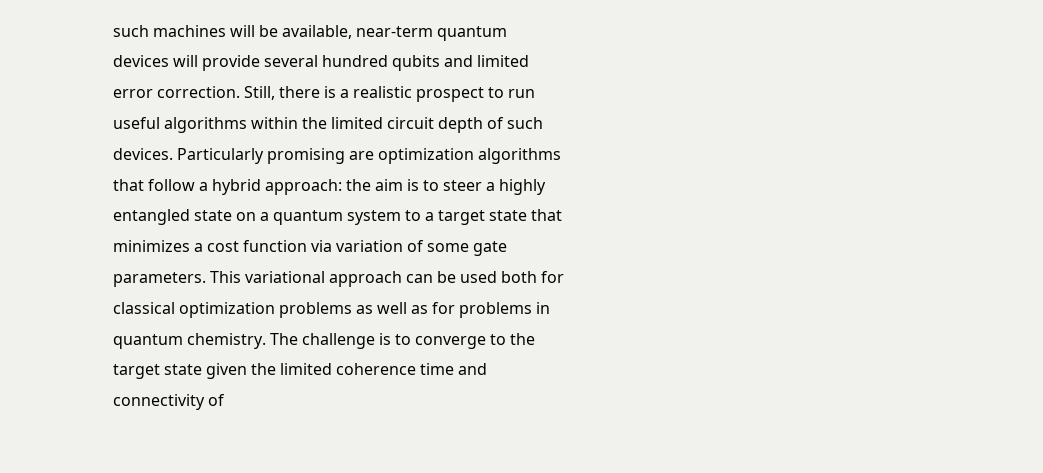such machines will be available, near-term quantum devices will provide several hundred qubits and limited error correction. Still, there is a realistic prospect to run useful algorithms within the limited circuit depth of such devices. Particularly promising are optimization algorithms that follow a hybrid approach: the aim is to steer a highly entangled state on a quantum system to a target state that minimizes a cost function via variation of some gate parameters. This variational approach can be used both for classical optimization problems as well as for problems in quantum chemistry. The challenge is to converge to the target state given the limited coherence time and connectivity of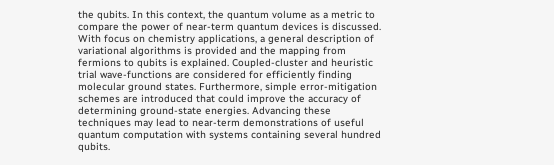the qubits. In this context, the quantum volume as a metric to compare the power of near-term quantum devices is discussed. With focus on chemistry applications, a general description of variational algorithms is provided and the mapping from fermions to qubits is explained. Coupled-cluster and heuristic trial wave-functions are considered for efficiently finding molecular ground states. Furthermore, simple error-mitigation schemes are introduced that could improve the accuracy of determining ground-state energies. Advancing these techniques may lead to near-term demonstrations of useful quantum computation with systems containing several hundred qubits.